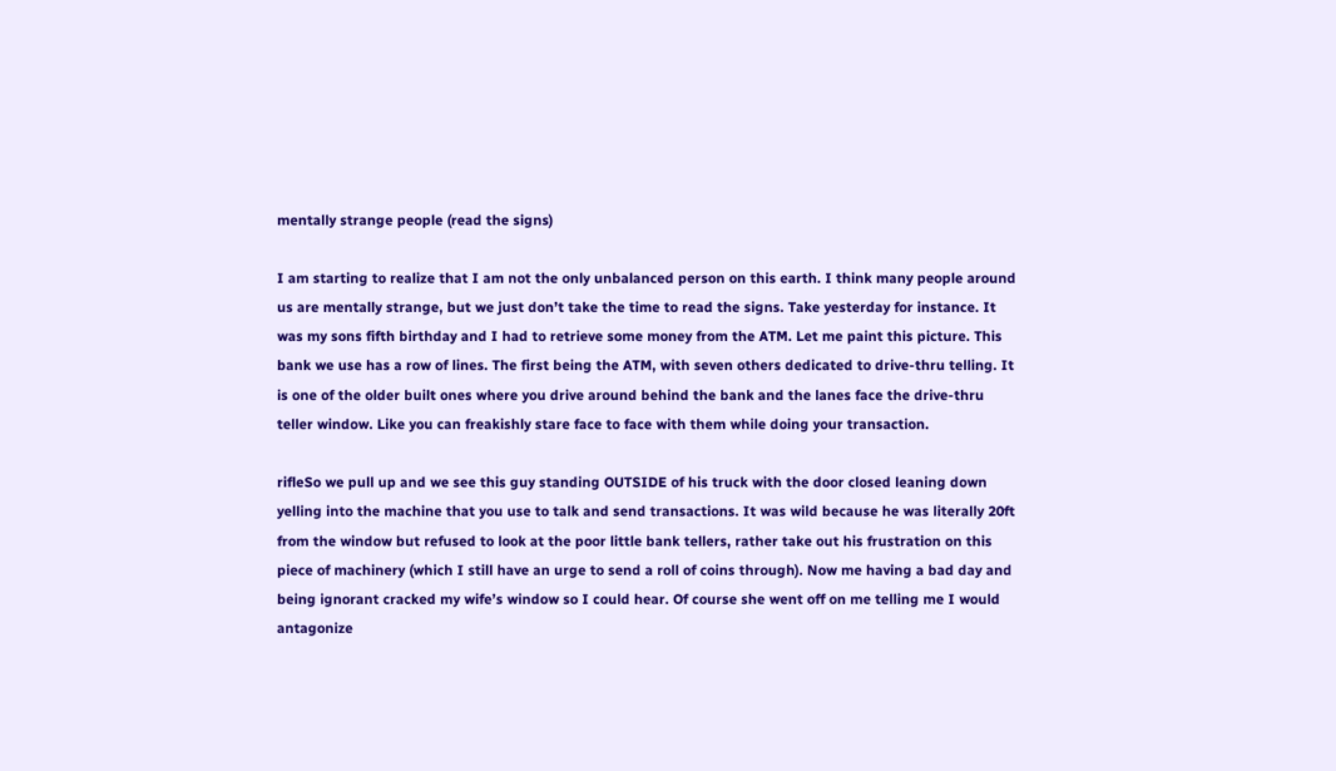mentally strange people (read the signs)

I am starting to realize that I am not the only unbalanced person on this earth. I think many people around us are mentally strange, but we just don’t take the time to read the signs. Take yesterday for instance. It was my sons fifth birthday and I had to retrieve some money from the ATM. Let me paint this picture. This bank we use has a row of lines. The first being the ATM, with seven others dedicated to drive-thru telling. It is one of the older built ones where you drive around behind the bank and the lanes face the drive-thru teller window. Like you can freakishly stare face to face with them while doing your transaction.

rifleSo we pull up and we see this guy standing OUTSIDE of his truck with the door closed leaning down yelling into the machine that you use to talk and send transactions. It was wild because he was literally 20ft from the window but refused to look at the poor little bank tellers, rather take out his frustration on this piece of machinery (which I still have an urge to send a roll of coins through). Now me having a bad day and being ignorant cracked my wife’s window so I could hear. Of course she went off on me telling me I would antagonize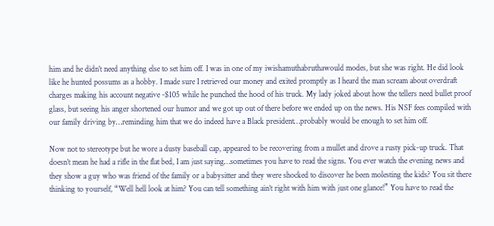him and he didn’t need anything else to set him off. I was in one of my iwishamuthabruthawould modes, but she was right. He did look like he hunted possums as a hobby. I made sure I retrieved our money and exited promptly as I heard the man scream about overdraft charges making his account negative -$105 while he punched the hood of his truck. My lady joked about how the tellers need bullet proof glass, but seeing his anger shortened our humor and we got up out of there before we ended up on the news. His NSF fees compiled with our family driving by…reminding him that we do indeed have a Black president…probably would be enough to set him off.

Now not to stereotype but he wore a dusty baseball cap, appeared to be recovering from a mullet and drove a rusty pick-up truck. That doesn’t mean he had a rifle in the flat bed, I am just saying…sometimes you have to read the signs. You ever watch the evening news and they show a guy who was friend of the family or a babysitter and they were shocked to discover he been molesting the kids? You sit there thinking to yourself, “Well hell look at him? You can tell something ain’t right with him with just one glance!” You have to read the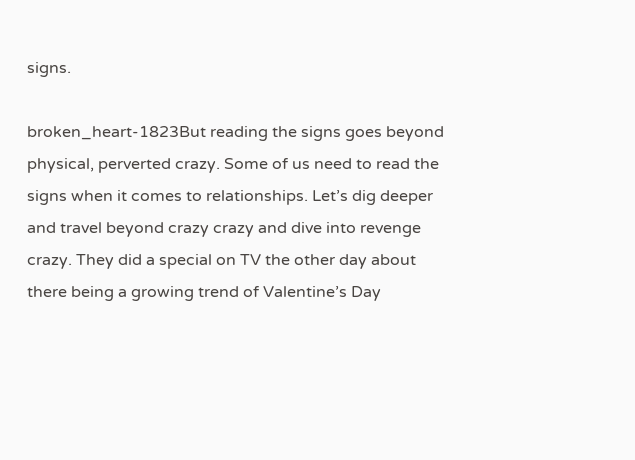signs.

broken_heart-1823But reading the signs goes beyond physical, perverted crazy. Some of us need to read the signs when it comes to relationships. Let’s dig deeper and travel beyond crazy crazy and dive into revenge crazy. They did a special on TV the other day about there being a growing trend of Valentine’s Day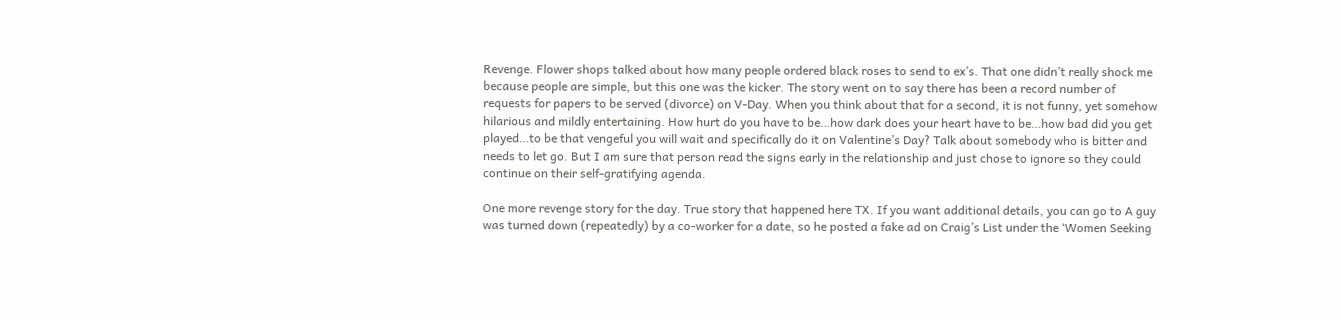Revenge. Flower shops talked about how many people ordered black roses to send to ex’s. That one didn’t really shock me because people are simple, but this one was the kicker. The story went on to say there has been a record number of requests for papers to be served (divorce) on V-Day. When you think about that for a second, it is not funny, yet somehow hilarious and mildly entertaining. How hurt do you have to be…how dark does your heart have to be…how bad did you get played…to be that vengeful you will wait and specifically do it on Valentine’s Day? Talk about somebody who is bitter and needs to let go. But I am sure that person read the signs early in the relationship and just chose to ignore so they could continue on their self-gratifying agenda.

One more revenge story for the day. True story that happened here TX. If you want additional details, you can go to A guy was turned down (repeatedly) by a co-worker for a date, so he posted a fake ad on Craig’s List under the ‘Women Seeking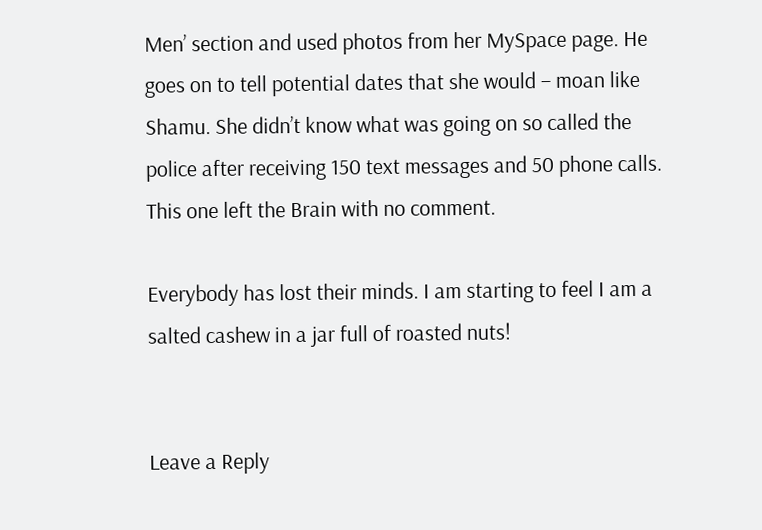Men’ section and used photos from her MySpace page. He goes on to tell potential dates that she would – moan like Shamu. She didn’t know what was going on so called the police after receiving 150 text messages and 50 phone calls. This one left the Brain with no comment.

Everybody has lost their minds. I am starting to feel I am a salted cashew in a jar full of roasted nuts!


Leave a Reply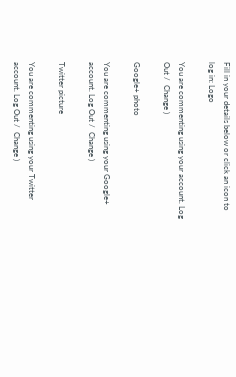Fill in your details below or click an icon to log in: Logo

You are commenting using your account. Log Out /  Change )

Google+ photo

You are commenting using your Google+ account. Log Out /  Change )

Twitter picture

You are commenting using your Twitter account. Log Out /  Change )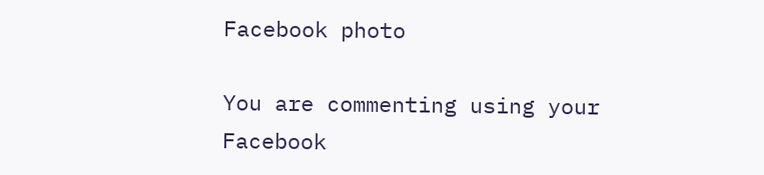Facebook photo

You are commenting using your Facebook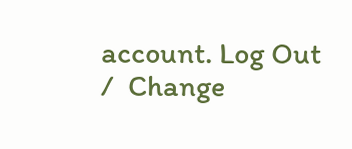account. Log Out /  Change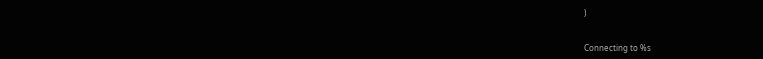)


Connecting to %s